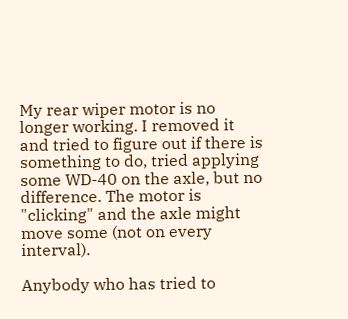My rear wiper motor is no longer working. I removed it and tried to figure out if there is something to do, tried applying some WD-40 on the axle, but no difference. The motor is "clicking" and the axle might move some (not on every interval).

Anybody who has tried to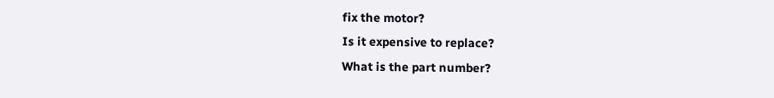fix the motor?
Is it expensive to replace?
What is the part number?